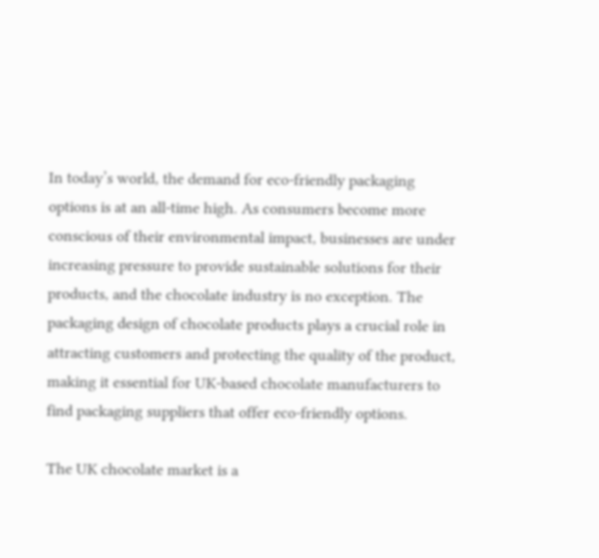In today’s world, the demand for eco-friendly packaging options is at an all-time high. As consumers become more conscious of their environmental impact, businesses are under increasing pressure to provide sustainable solutions for their products, and the chocolate industry is no exception. The packaging design of chocolate products plays a crucial role in attracting customers and protecting the quality of the product, making it essential for UK-based chocolate manufacturers to find packaging suppliers that offer eco-friendly options.

The UK chocolate market is a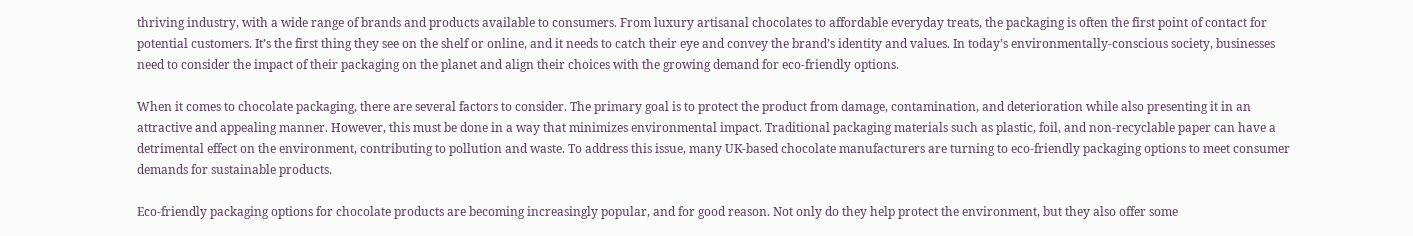thriving industry, with a wide range of brands and products available to consumers. From luxury artisanal chocolates to affordable everyday treats, the packaging is often the first point of contact for potential customers. It’s the first thing they see on the shelf or online, and it needs to catch their eye and convey the brand’s identity and values. In today’s environmentally-conscious society, businesses need to consider the impact of their packaging on the planet and align their choices with the growing demand for eco-friendly options.

When it comes to chocolate packaging, there are several factors to consider. The primary goal is to protect the product from damage, contamination, and deterioration while also presenting it in an attractive and appealing manner. However, this must be done in a way that minimizes environmental impact. Traditional packaging materials such as plastic, foil, and non-recyclable paper can have a detrimental effect on the environment, contributing to pollution and waste. To address this issue, many UK-based chocolate manufacturers are turning to eco-friendly packaging options to meet consumer demands for sustainable products.

Eco-friendly packaging options for chocolate products are becoming increasingly popular, and for good reason. Not only do they help protect the environment, but they also offer some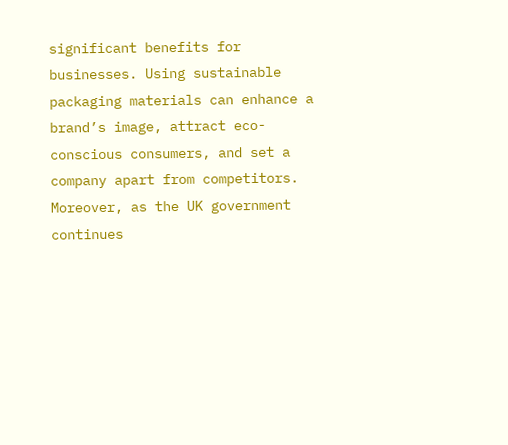significant benefits for businesses. Using sustainable packaging materials can enhance a brand’s image, attract eco-conscious consumers, and set a company apart from competitors. Moreover, as the UK government continues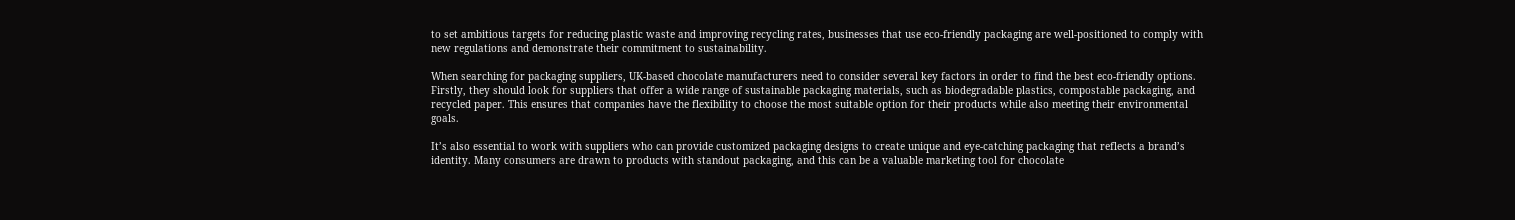to set ambitious targets for reducing plastic waste and improving recycling rates, businesses that use eco-friendly packaging are well-positioned to comply with new regulations and demonstrate their commitment to sustainability.

When searching for packaging suppliers, UK-based chocolate manufacturers need to consider several key factors in order to find the best eco-friendly options. Firstly, they should look for suppliers that offer a wide range of sustainable packaging materials, such as biodegradable plastics, compostable packaging, and recycled paper. This ensures that companies have the flexibility to choose the most suitable option for their products while also meeting their environmental goals.

It’s also essential to work with suppliers who can provide customized packaging designs to create unique and eye-catching packaging that reflects a brand’s identity. Many consumers are drawn to products with standout packaging, and this can be a valuable marketing tool for chocolate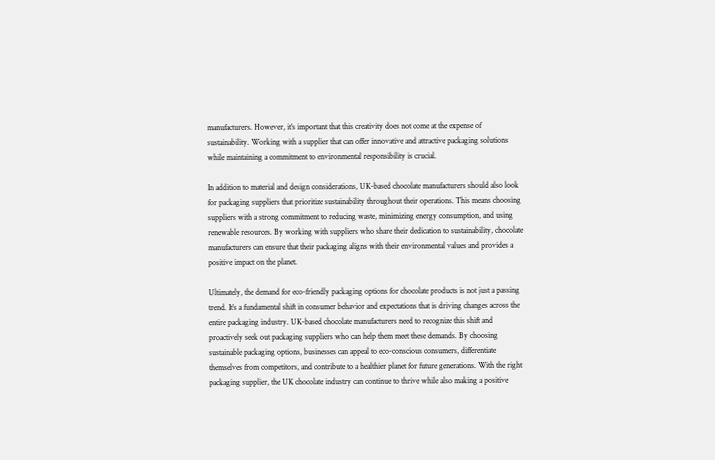manufacturers. However, it’s important that this creativity does not come at the expense of sustainability. Working with a supplier that can offer innovative and attractive packaging solutions while maintaining a commitment to environmental responsibility is crucial.

In addition to material and design considerations, UK-based chocolate manufacturers should also look for packaging suppliers that prioritize sustainability throughout their operations. This means choosing suppliers with a strong commitment to reducing waste, minimizing energy consumption, and using renewable resources. By working with suppliers who share their dedication to sustainability, chocolate manufacturers can ensure that their packaging aligns with their environmental values and provides a positive impact on the planet.

Ultimately, the demand for eco-friendly packaging options for chocolate products is not just a passing trend. It’s a fundamental shift in consumer behavior and expectations that is driving changes across the entire packaging industry. UK-based chocolate manufacturers need to recognize this shift and proactively seek out packaging suppliers who can help them meet these demands. By choosing sustainable packaging options, businesses can appeal to eco-conscious consumers, differentiate themselves from competitors, and contribute to a healthier planet for future generations. With the right packaging supplier, the UK chocolate industry can continue to thrive while also making a positive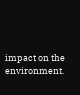impact on the environment.